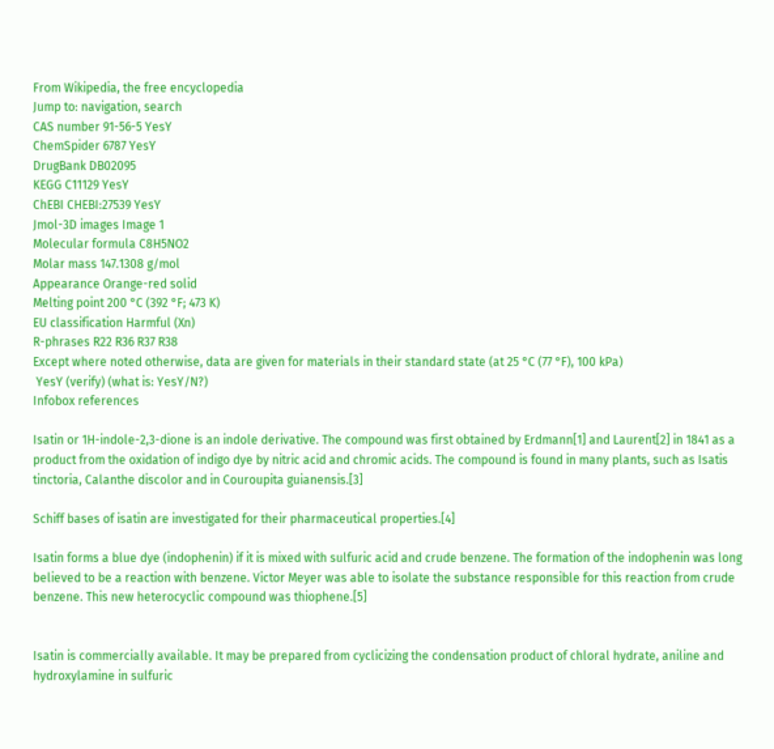From Wikipedia, the free encyclopedia
Jump to: navigation, search
CAS number 91-56-5 YesY
ChemSpider 6787 YesY
DrugBank DB02095
KEGG C11129 YesY
ChEBI CHEBI:27539 YesY
Jmol-3D images Image 1
Molecular formula C8H5NO2
Molar mass 147.1308 g/mol
Appearance Orange-red solid
Melting point 200 °C (392 °F; 473 K)
EU classification Harmful (Xn)
R-phrases R22 R36 R37 R38
Except where noted otherwise, data are given for materials in their standard state (at 25 °C (77 °F), 100 kPa)
 YesY (verify) (what is: YesY/N?)
Infobox references

Isatin or 1H-indole-2,3-dione is an indole derivative. The compound was first obtained by Erdmann[1] and Laurent[2] in 1841 as a product from the oxidation of indigo dye by nitric acid and chromic acids. The compound is found in many plants, such as Isatis tinctoria, Calanthe discolor and in Couroupita guianensis.[3]

Schiff bases of isatin are investigated for their pharmaceutical properties.[4]

Isatin forms a blue dye (indophenin) if it is mixed with sulfuric acid and crude benzene. The formation of the indophenin was long believed to be a reaction with benzene. Victor Meyer was able to isolate the substance responsible for this reaction from crude benzene. This new heterocyclic compound was thiophene.[5]


Isatin is commercially available. It may be prepared from cyclicizing the condensation product of chloral hydrate, aniline and hydroxylamine in sulfuric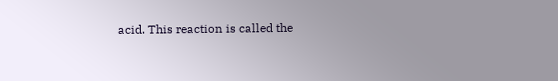acid. This reaction is called the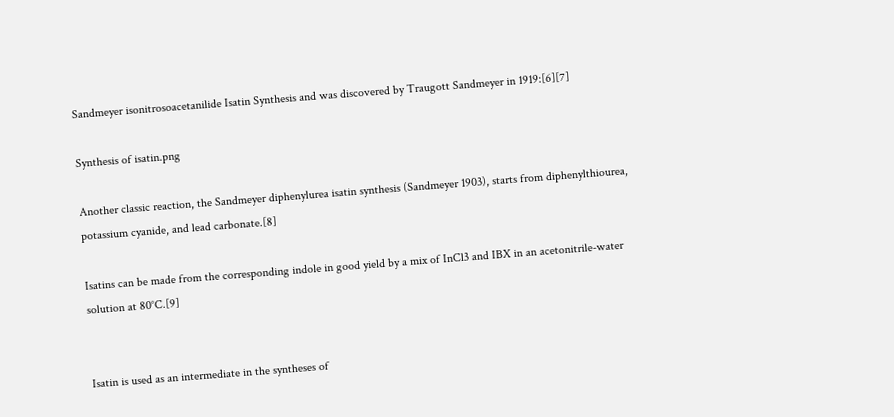Sandmeyer isonitrosoacetanilide Isatin Synthesis and was discovered by Traugott Sandmeyer in 1919:[6][7]

Synthesis of isatin.png

Another classic reaction, the Sandmeyer diphenylurea isatin synthesis (Sandmeyer 1903), starts from diphenylthiourea, potassium cyanide, and lead carbonate.[8]

Isatins can be made from the corresponding indole in good yield by a mix of InCl3 and IBX in an acetonitrile-water solution at 80°C.[9]


Isatin is used as an intermediate in the syntheses of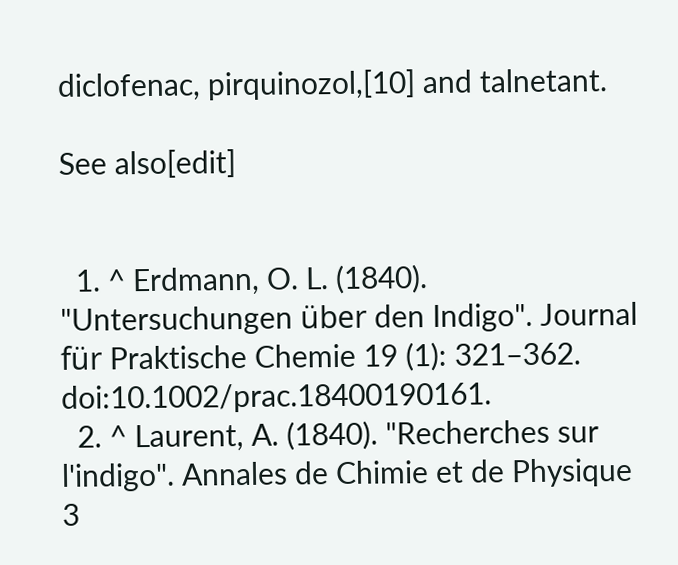diclofenac, pirquinozol,[10] and talnetant.

See also[edit]


  1. ^ Erdmann, O. L. (1840). "Untersuchungen über den Indigo". Journal für Praktische Chemie 19 (1): 321–362. doi:10.1002/prac.18400190161.
  2. ^ Laurent, A. (1840). "Recherches sur l'indigo". Annales de Chimie et de Physique 3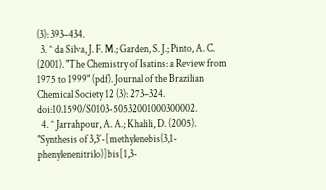(3): 393–434.
  3. ^ da Silva, J. F. M.; Garden, S. J.; Pinto, A. C. (2001). "The Chemistry of Isatins: a Review from 1975 to 1999" (pdf). Journal of the Brazilian Chemical Society 12 (3): 273–324. doi:10.1590/S0103-50532001000300002.
  4. ^ Jarrahpour, A. A.; Khalili, D. (2005). "Synthesis of 3,3´-[methylenebis(3,1-phenylenenitrilo)]bis[1,3-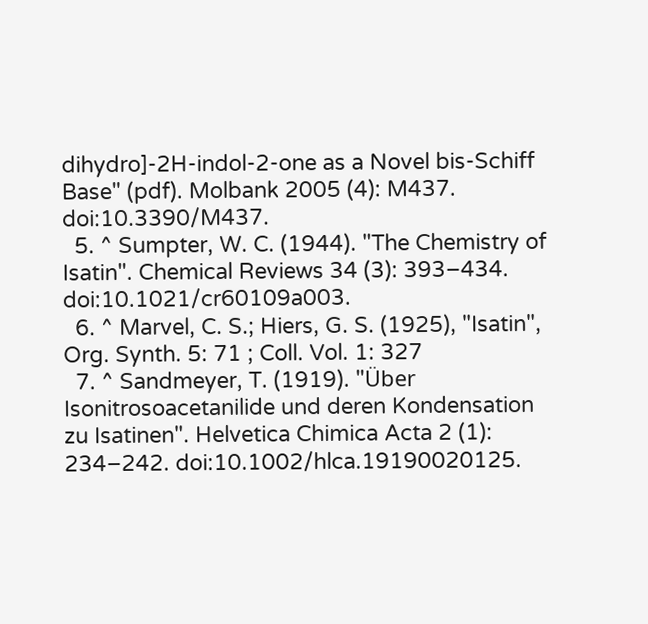dihydro]-2H-indol-2-one as a Novel bis-Schiff Base" (pdf). Molbank 2005 (4): M437. doi:10.3390/M437.
  5. ^ Sumpter, W. C. (1944). "The Chemistry of Isatin". Chemical Reviews 34 (3): 393–434. doi:10.1021/cr60109a003.
  6. ^ Marvel, C. S.; Hiers, G. S. (1925), "Isatin", Org. Synth. 5: 71 ; Coll. Vol. 1: 327
  7. ^ Sandmeyer, T. (1919). "Über Isonitrosoacetanilide und deren Kondensation zu Isatinen". Helvetica Chimica Acta 2 (1): 234–242. doi:10.1002/hlca.19190020125.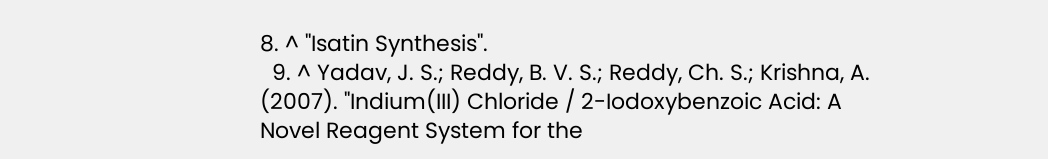8. ^ "Isatin Synthesis".
  9. ^ Yadav, J. S.; Reddy, B. V. S.; Reddy, Ch. S.; Krishna, A. (2007). "Indium(III) Chloride / 2-Iodoxybenzoic Acid: A Novel Reagent System for the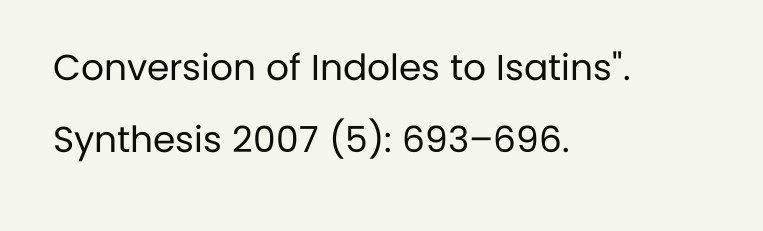Conversion of Indoles to Isatins". Synthesis 2007 (5): 693–696.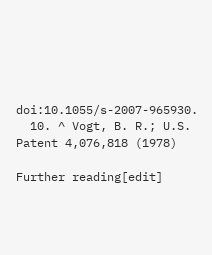doi:10.1055/s-2007-965930.
  10. ^ Vogt, B. R.; U.S. Patent 4,076,818 (1978)

Further reading[edit]